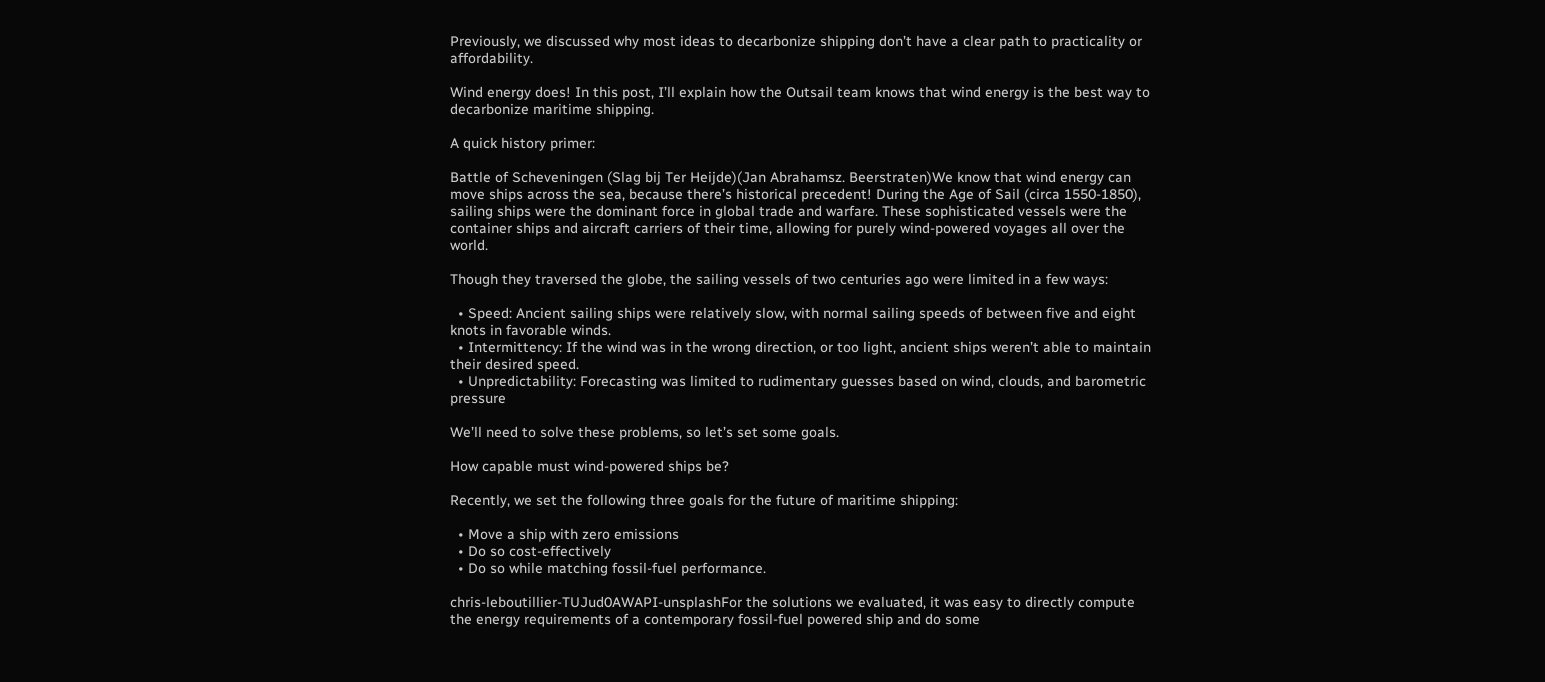Previously, we discussed why most ideas to decarbonize shipping don’t have a clear path to practicality or affordability.

Wind energy does! In this post, I’ll explain how the Outsail team knows that wind energy is the best way to decarbonize maritime shipping.

A quick history primer:

Battle of Scheveningen (Slag bij Ter Heijde)(Jan Abrahamsz. Beerstraten)We know that wind energy can move ships across the sea, because there’s historical precedent! During the Age of Sail (circa 1550-1850), sailing ships were the dominant force in global trade and warfare. These sophisticated vessels were the container ships and aircraft carriers of their time, allowing for purely wind-powered voyages all over the world.

Though they traversed the globe, the sailing vessels of two centuries ago were limited in a few ways:

  • Speed: Ancient sailing ships were relatively slow, with normal sailing speeds of between five and eight knots in favorable winds.
  • Intermittency: If the wind was in the wrong direction, or too light, ancient ships weren’t able to maintain their desired speed.
  • Unpredictability: Forecasting was limited to rudimentary guesses based on wind, clouds, and barometric pressure

We’ll need to solve these problems, so let’s set some goals.

How capable must wind-powered ships be?

Recently, we set the following three goals for the future of maritime shipping:

  • Move a ship with zero emissions
  • Do so cost-effectively
  • Do so while matching fossil-fuel performance.

chris-leboutillier-TUJud0AWAPI-unsplashFor the solutions we evaluated, it was easy to directly compute the energy requirements of a contemporary fossil-fuel powered ship and do some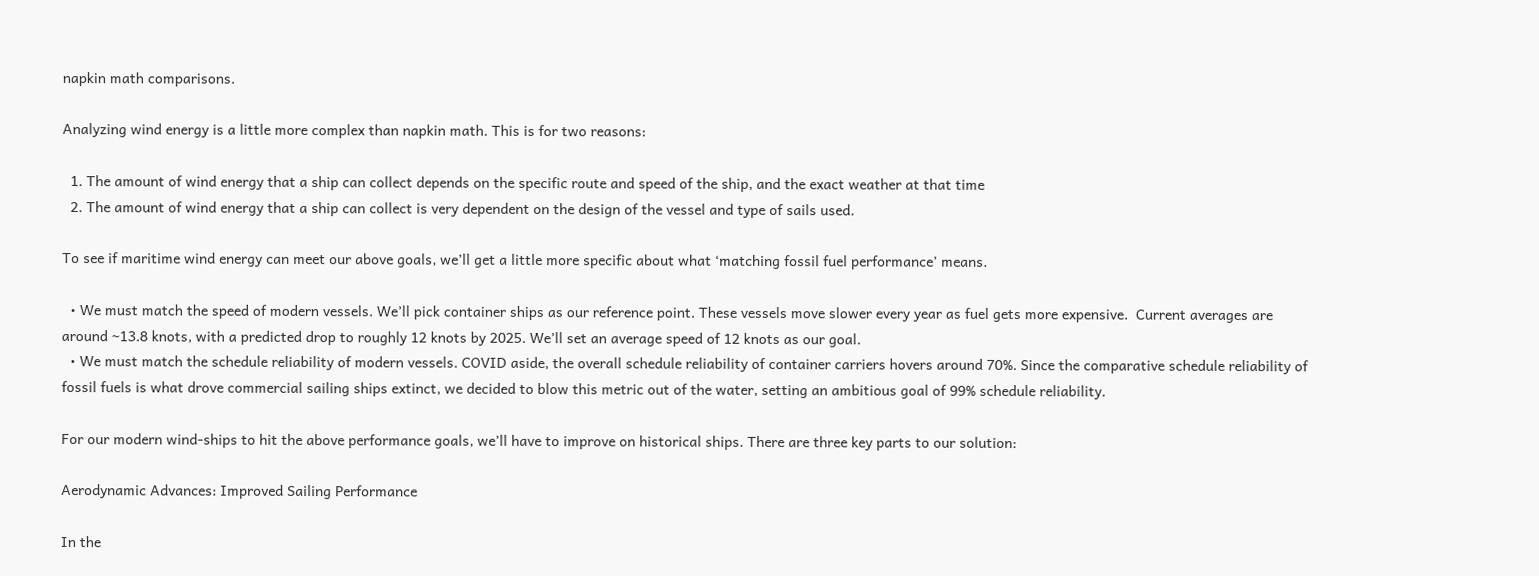napkin math comparisons.

Analyzing wind energy is a little more complex than napkin math. This is for two reasons:

  1. The amount of wind energy that a ship can collect depends on the specific route and speed of the ship, and the exact weather at that time
  2. The amount of wind energy that a ship can collect is very dependent on the design of the vessel and type of sails used.

To see if maritime wind energy can meet our above goals, we’ll get a little more specific about what ‘matching fossil fuel performance’ means.

  • We must match the speed of modern vessels. We’ll pick container ships as our reference point. These vessels move slower every year as fuel gets more expensive.  Current averages are around ~13.8 knots, with a predicted drop to roughly 12 knots by 2025. We’ll set an average speed of 12 knots as our goal.
  • We must match the schedule reliability of modern vessels. COVID aside, the overall schedule reliability of container carriers hovers around 70%. Since the comparative schedule reliability of fossil fuels is what drove commercial sailing ships extinct, we decided to blow this metric out of the water, setting an ambitious goal of 99% schedule reliability.

For our modern wind-ships to hit the above performance goals, we’ll have to improve on historical ships. There are three key parts to our solution:

Aerodynamic Advances: Improved Sailing Performance

In the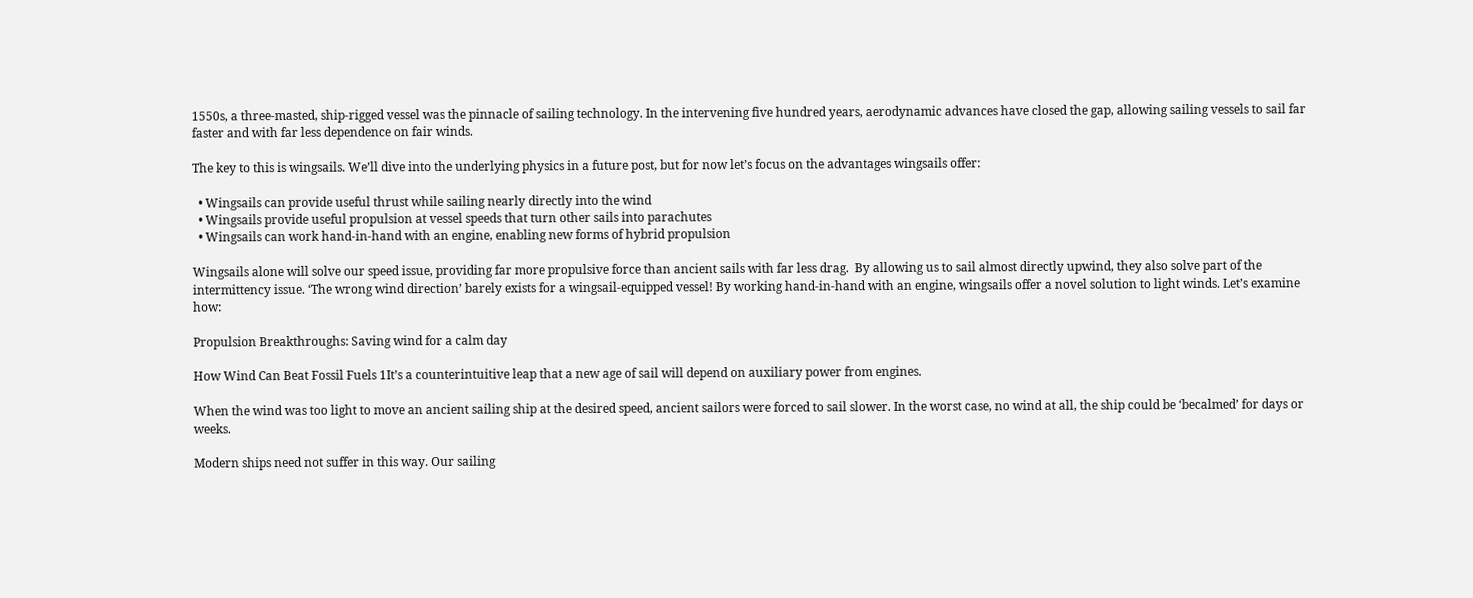1550s, a three-masted, ship-rigged vessel was the pinnacle of sailing technology. In the intervening five hundred years, aerodynamic advances have closed the gap, allowing sailing vessels to sail far faster and with far less dependence on fair winds.

The key to this is wingsails. We’ll dive into the underlying physics in a future post, but for now let’s focus on the advantages wingsails offer:

  • Wingsails can provide useful thrust while sailing nearly directly into the wind
  • Wingsails provide useful propulsion at vessel speeds that turn other sails into parachutes
  • Wingsails can work hand-in-hand with an engine, enabling new forms of hybrid propulsion

Wingsails alone will solve our speed issue, providing far more propulsive force than ancient sails with far less drag.  By allowing us to sail almost directly upwind, they also solve part of the intermittency issue. ‘The wrong wind direction’ barely exists for a wingsail-equipped vessel! By working hand-in-hand with an engine, wingsails offer a novel solution to light winds. Let’s examine how:

Propulsion Breakthroughs: Saving wind for a calm day

How Wind Can Beat Fossil Fuels 1It’s a counterintuitive leap that a new age of sail will depend on auxiliary power from engines.

When the wind was too light to move an ancient sailing ship at the desired speed, ancient sailors were forced to sail slower. In the worst case, no wind at all, the ship could be ‘becalmed’ for days or weeks.

Modern ships need not suffer in this way. Our sailing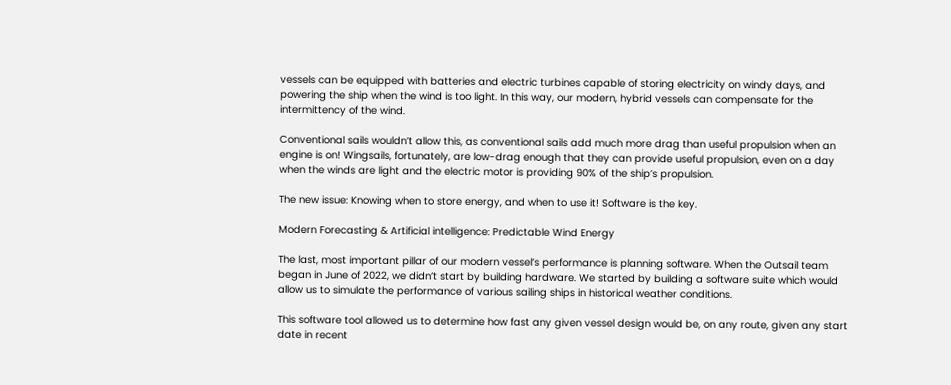vessels can be equipped with batteries and electric turbines capable of storing electricity on windy days, and powering the ship when the wind is too light. In this way, our modern, hybrid vessels can compensate for the intermittency of the wind.

Conventional sails wouldn’t allow this, as conventional sails add much more drag than useful propulsion when an engine is on! Wingsails, fortunately, are low-drag enough that they can provide useful propulsion, even on a day when the winds are light and the electric motor is providing 90% of the ship’s propulsion.

The new issue: Knowing when to store energy, and when to use it! Software is the key.

Modern Forecasting & Artificial intelligence: Predictable Wind Energy

The last, most important pillar of our modern vessel’s performance is planning software. When the Outsail team began in June of 2022, we didn’t start by building hardware. We started by building a software suite which would allow us to simulate the performance of various sailing ships in historical weather conditions.

This software tool allowed us to determine how fast any given vessel design would be, on any route, given any start date in recent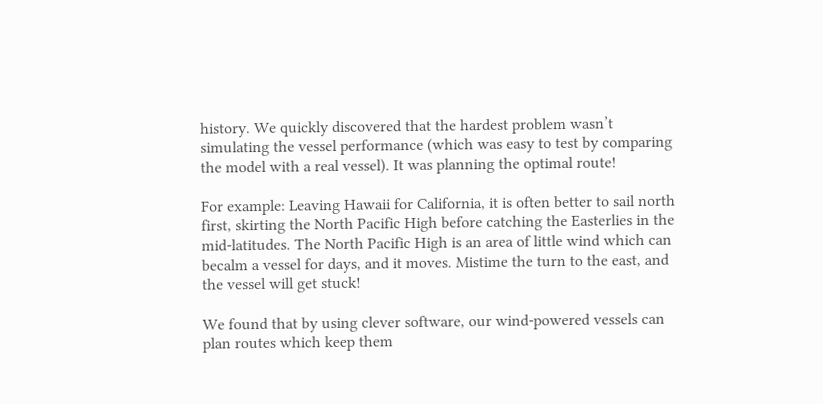history. We quickly discovered that the hardest problem wasn’t simulating the vessel performance (which was easy to test by comparing the model with a real vessel). It was planning the optimal route!

For example: Leaving Hawaii for California, it is often better to sail north first, skirting the North Pacific High before catching the Easterlies in the mid-latitudes. The North Pacific High is an area of little wind which can becalm a vessel for days, and it moves. Mistime the turn to the east, and the vessel will get stuck!

We found that by using clever software, our wind-powered vessels can plan routes which keep them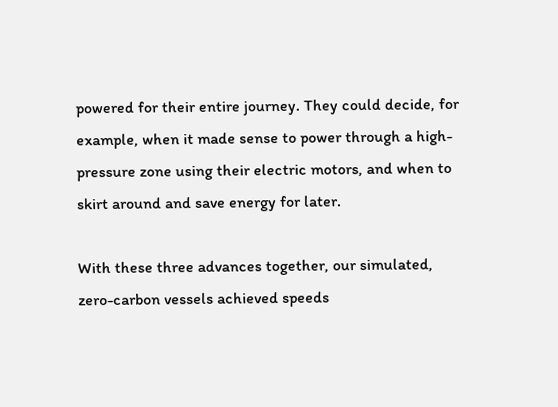powered for their entire journey. They could decide, for example, when it made sense to power through a high-pressure zone using their electric motors, and when to skirt around and save energy for later.

With these three advances together, our simulated, zero-carbon vessels achieved speeds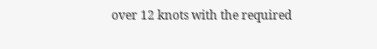over 12 knots with the required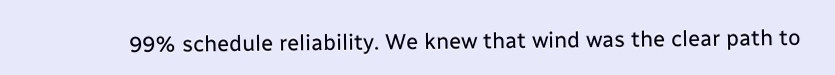99% schedule reliability. We knew that wind was the clear path to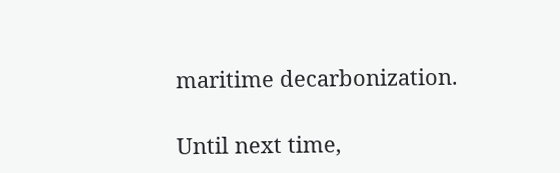maritime decarbonization.

Until next time,